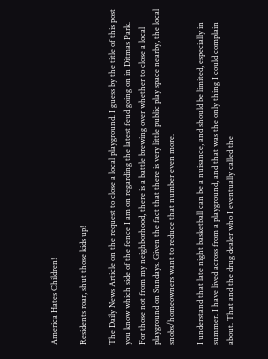America Hates Children!

Residents roar, shut those kids up!

The Daily News Article on the request to close a local playground. I guess by the title of this post you know which side of the fence I am on regarding the latest feud going on in Ditmas Park. For those not from my neighborhood, there is a battle brewing over whether to close a local playground on Sundays. Given the fact that there is very little public play space nearby, the local snobs/homeowners want to reduce that number even more.

I understand that late night basketball can be a nuisance, and should be limited, especially in summer. I have lived across from a playground, and that was the only thing I could complain about. That and the drug dealer who I eventually called the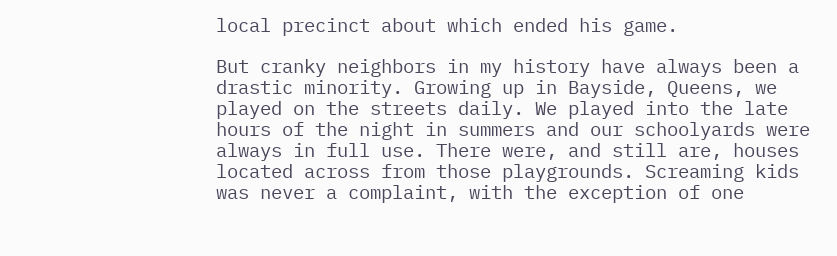local precinct about which ended his game.

But cranky neighbors in my history have always been a drastic minority. Growing up in Bayside, Queens, we played on the streets daily. We played into the late hours of the night in summers and our schoolyards were always in full use. There were, and still are, houses located across from those playgrounds. Screaming kids was never a complaint, with the exception of one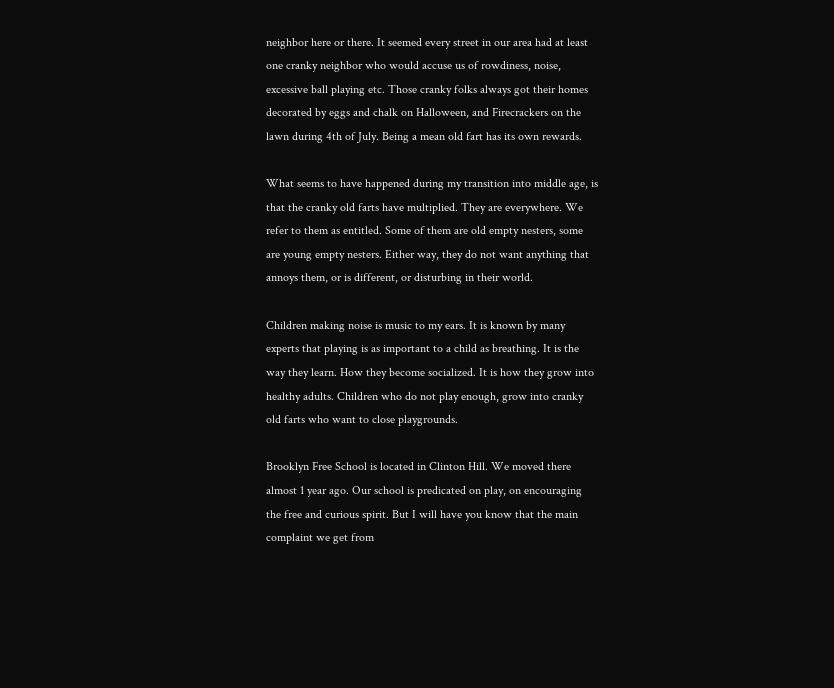neighbor here or there. It seemed every street in our area had at least one cranky neighbor who would accuse us of rowdiness, noise, excessive ball playing etc. Those cranky folks always got their homes decorated by eggs and chalk on Halloween, and Firecrackers on the lawn during 4th of July. Being a mean old fart has its own rewards.

What seems to have happened during my transition into middle age, is that the cranky old farts have multiplied. They are everywhere. We refer to them as entitled. Some of them are old empty nesters, some are young empty nesters. Either way, they do not want anything that annoys them, or is different, or disturbing in their world.

Children making noise is music to my ears. It is known by many experts that playing is as important to a child as breathing. It is the way they learn. How they become socialized. It is how they grow into healthy adults. Children who do not play enough, grow into cranky old farts who want to close playgrounds.

Brooklyn Free School is located in Clinton Hill. We moved there almost 1 year ago. Our school is predicated on play, on encouraging the free and curious spirit. But I will have you know that the main complaint we get from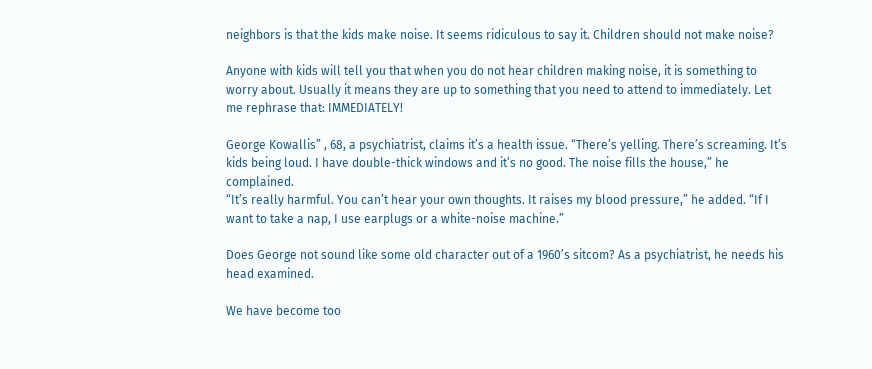neighbors is that the kids make noise. It seems ridiculous to say it. Children should not make noise?

Anyone with kids will tell you that when you do not hear children making noise, it is something to worry about. Usually it means they are up to something that you need to attend to immediately. Let me rephrase that: IMMEDIATELY!

George Kowallis” , 68, a psychiatrist, claims it’s a health issue. “There’s yelling. There’s screaming. It’s kids being loud. I have double-thick windows and it’s no good. The noise fills the house,” he complained.
“It’s really harmful. You can’t hear your own thoughts. It raises my blood pressure,” he added. “If I want to take a nap, I use earplugs or a white-noise machine.”

Does George not sound like some old character out of a 1960’s sitcom? As a psychiatrist, he needs his head examined.

We have become too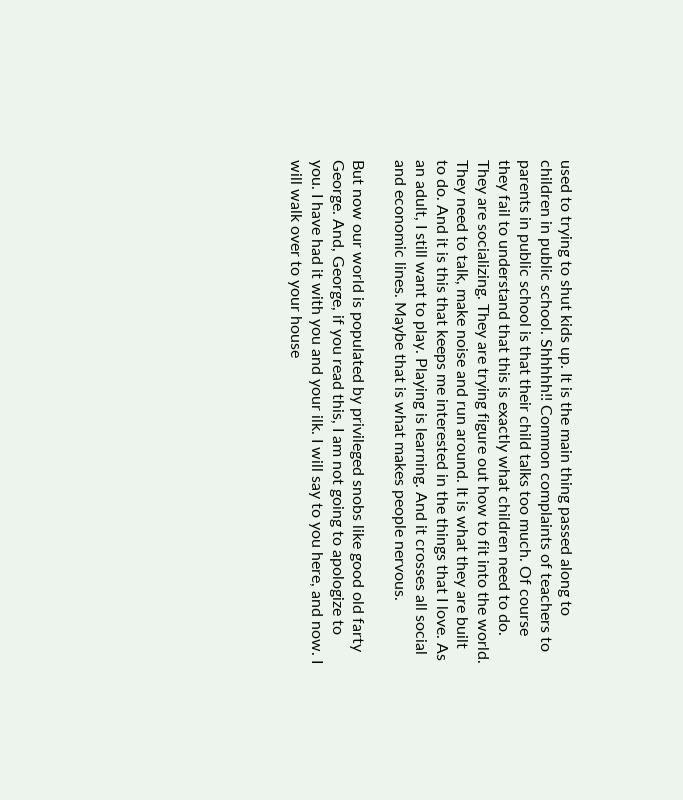used to trying to shut kids up. It is the main thing passed along to children in public school. Shhhhh!! Common complaints of teachers to parents in public school is that their child talks too much. Of course they fail to understand that this is exactly what children need to do. They are socializing. They are trying figure out how to fit into the world. They need to talk, make noise and run around. It is what they are built to do. And it is this that keeps me interested in the things that I love. As an adult, I still want to play. Playing is learning. And it crosses all social and economic lines. Maybe that is what makes people nervous.

But now our world is populated by privileged snobs like good old farty George. And, George, if you read this, I am not going to apologize to you. I have had it with you and your ilk. I will say to you here, and now. I will walk over to your house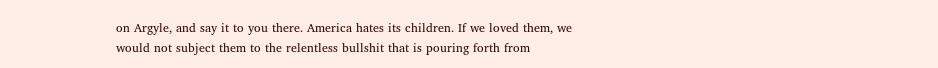on Argyle, and say it to you there. America hates its children. If we loved them, we would not subject them to the relentless bullshit that is pouring forth from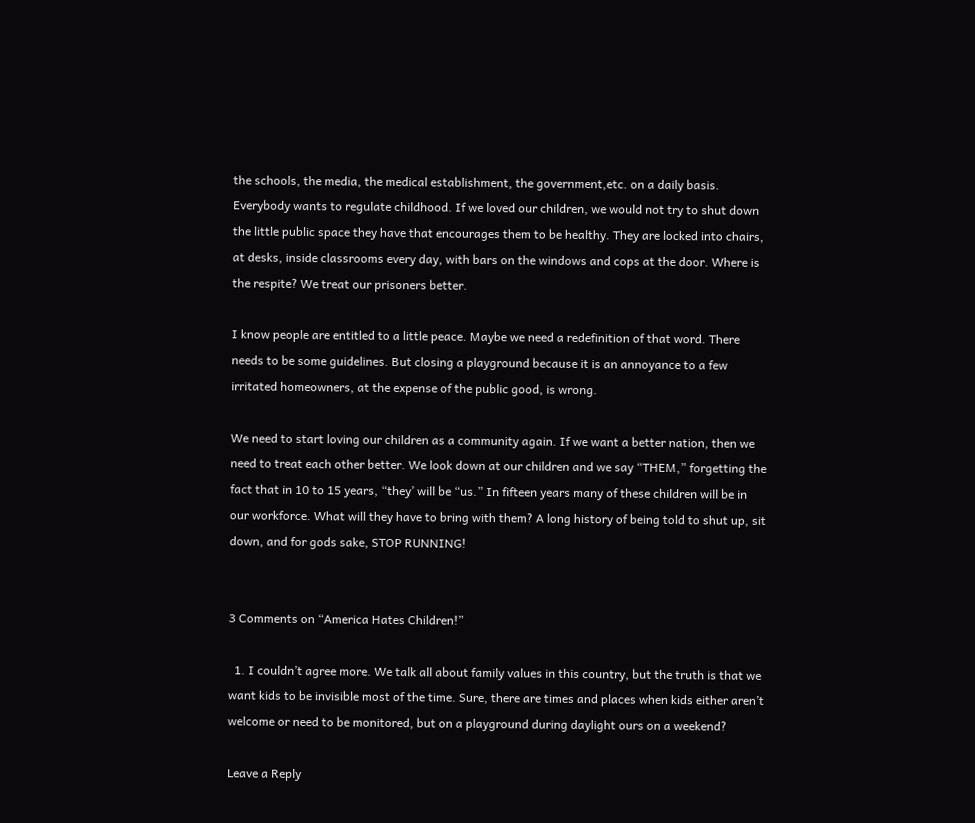the schools, the media, the medical establishment, the government,etc. on a daily basis. Everybody wants to regulate childhood. If we loved our children, we would not try to shut down the little public space they have that encourages them to be healthy. They are locked into chairs, at desks, inside classrooms every day, with bars on the windows and cops at the door. Where is the respite? We treat our prisoners better.

I know people are entitled to a little peace. Maybe we need a redefinition of that word. There needs to be some guidelines. But closing a playground because it is an annoyance to a few irritated homeowners, at the expense of the public good, is wrong.

We need to start loving our children as a community again. If we want a better nation, then we need to treat each other better. We look down at our children and we say “THEM,” forgetting the fact that in 10 to 15 years, “they’ will be “us.” In fifteen years many of these children will be in our workforce. What will they have to bring with them? A long history of being told to shut up, sit down, and for gods sake, STOP RUNNING!


3 Comments on “America Hates Children!”

  1. I couldn’t agree more. We talk all about family values in this country, but the truth is that we want kids to be invisible most of the time. Sure, there are times and places when kids either aren’t welcome or need to be monitored, but on a playground during daylight ours on a weekend?

Leave a Reply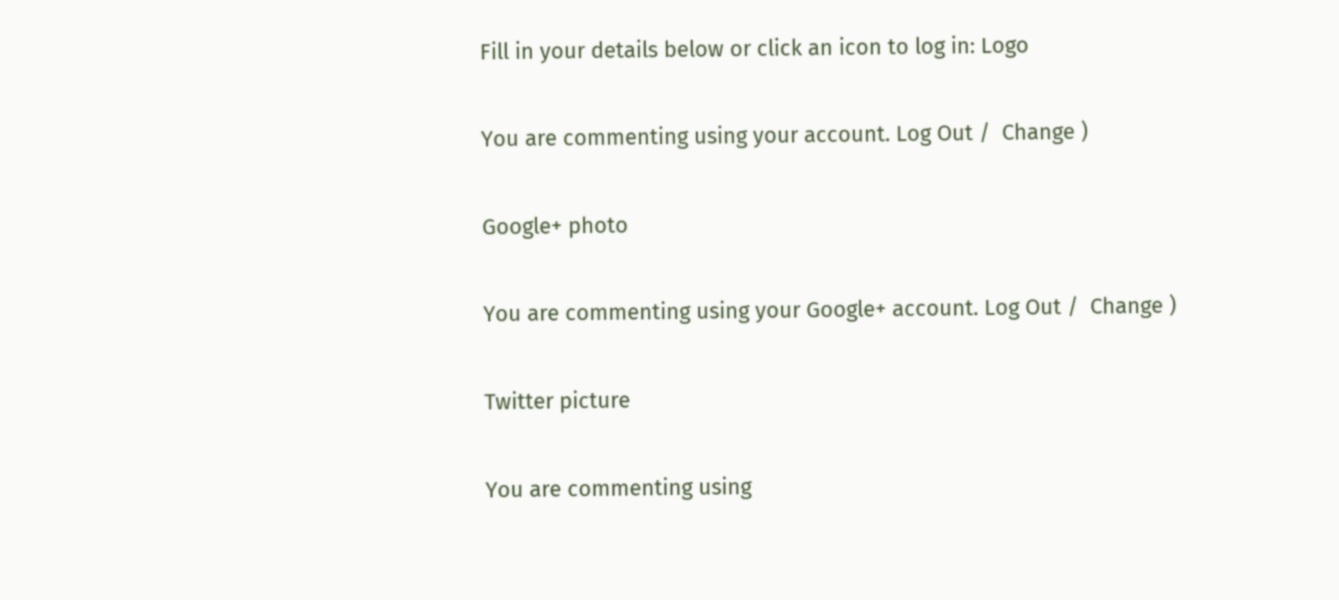Fill in your details below or click an icon to log in: Logo

You are commenting using your account. Log Out /  Change )

Google+ photo

You are commenting using your Google+ account. Log Out /  Change )

Twitter picture

You are commenting using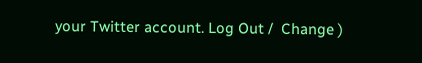your Twitter account. Log Out /  Change )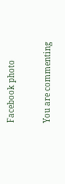Facebook photo

You are commenting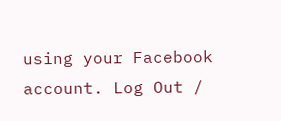using your Facebook account. Log Out /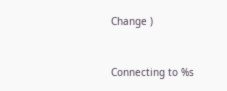Change )


Connecting to %s